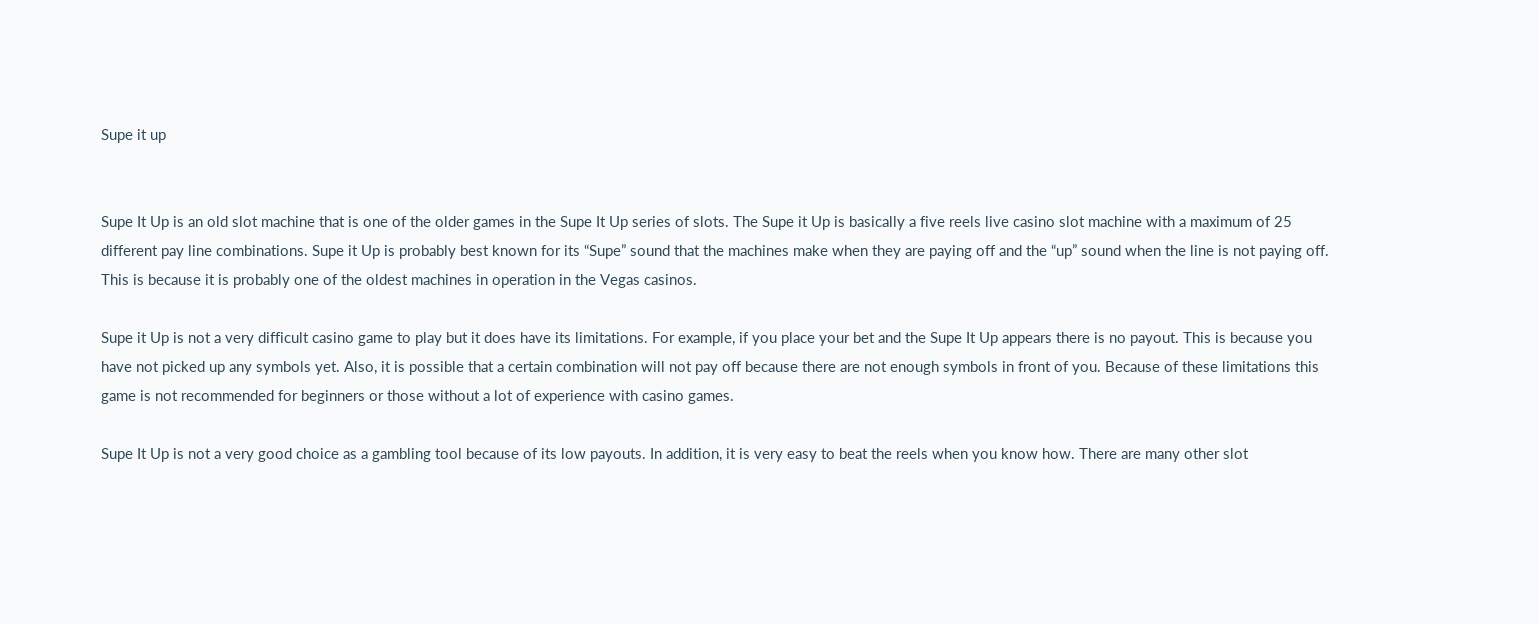Supe it up


Supe It Up is an old slot machine that is one of the older games in the Supe It Up series of slots. The Supe it Up is basically a five reels live casino slot machine with a maximum of 25 different pay line combinations. Supe it Up is probably best known for its “Supe” sound that the machines make when they are paying off and the “up” sound when the line is not paying off. This is because it is probably one of the oldest machines in operation in the Vegas casinos.

Supe it Up is not a very difficult casino game to play but it does have its limitations. For example, if you place your bet and the Supe It Up appears there is no payout. This is because you have not picked up any symbols yet. Also, it is possible that a certain combination will not pay off because there are not enough symbols in front of you. Because of these limitations this game is not recommended for beginners or those without a lot of experience with casino games.

Supe It Up is not a very good choice as a gambling tool because of its low payouts. In addition, it is very easy to beat the reels when you know how. There are many other slot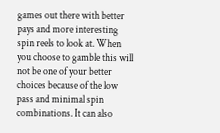games out there with better pays and more interesting spin reels to look at. When you choose to gamble this will not be one of your better choices because of the low pass and minimal spin combinations. It can also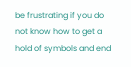be frustrating if you do not know how to get a hold of symbols and end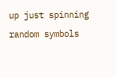up just spinning random symbols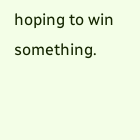hoping to win something.